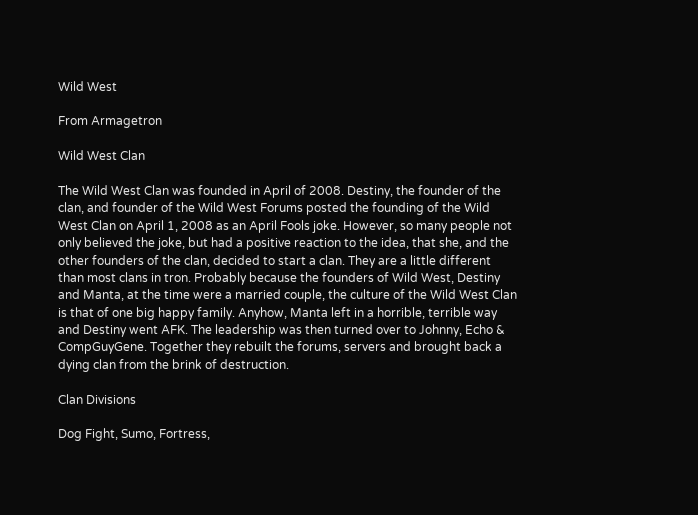Wild West

From Armagetron

Wild West Clan

The Wild West Clan was founded in April of 2008. Destiny, the founder of the clan, and founder of the Wild West Forums posted the founding of the Wild West Clan on April 1, 2008 as an April Fools joke. However, so many people not only believed the joke, but had a positive reaction to the idea, that she, and the other founders of the clan, decided to start a clan. They are a little different than most clans in tron. Probably because the founders of Wild West, Destiny and Manta, at the time were a married couple, the culture of the Wild West Clan is that of one big happy family. Anyhow, Manta left in a horrible, terrible way and Destiny went AFK. The leadership was then turned over to Johnny, Echo & CompGuyGene. Together they rebuilt the forums, servers and brought back a dying clan from the brink of destruction.

Clan Divisions

Dog Fight, Sumo, Fortress,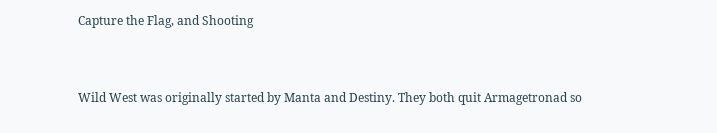Capture the Flag, and Shooting


Wild West was originally started by Manta and Destiny. They both quit Armagetronad so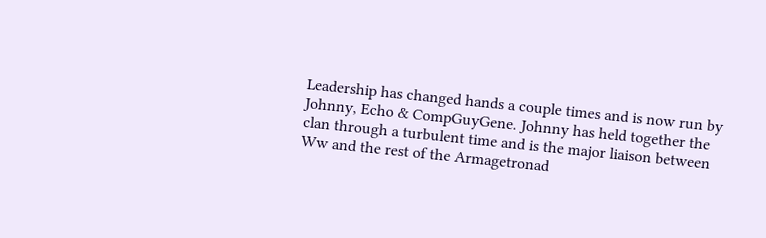Leadership has changed hands a couple times and is now run by Johnny, Echo & CompGuyGene. Johnny has held together the clan through a turbulent time and is the major liaison between Ww and the rest of the Armagetronad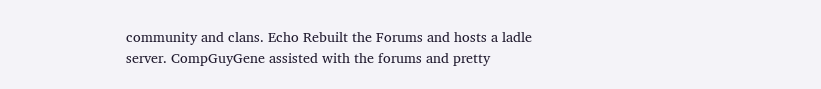community and clans. Echo Rebuilt the Forums and hosts a ladle server. CompGuyGene assisted with the forums and pretty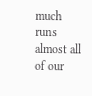much runs almost all of our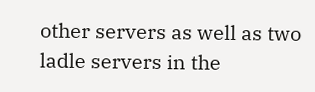other servers as well as two ladle servers in the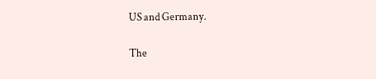US and Germany.

The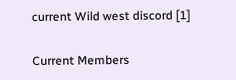current Wild west discord [1]

Current Members